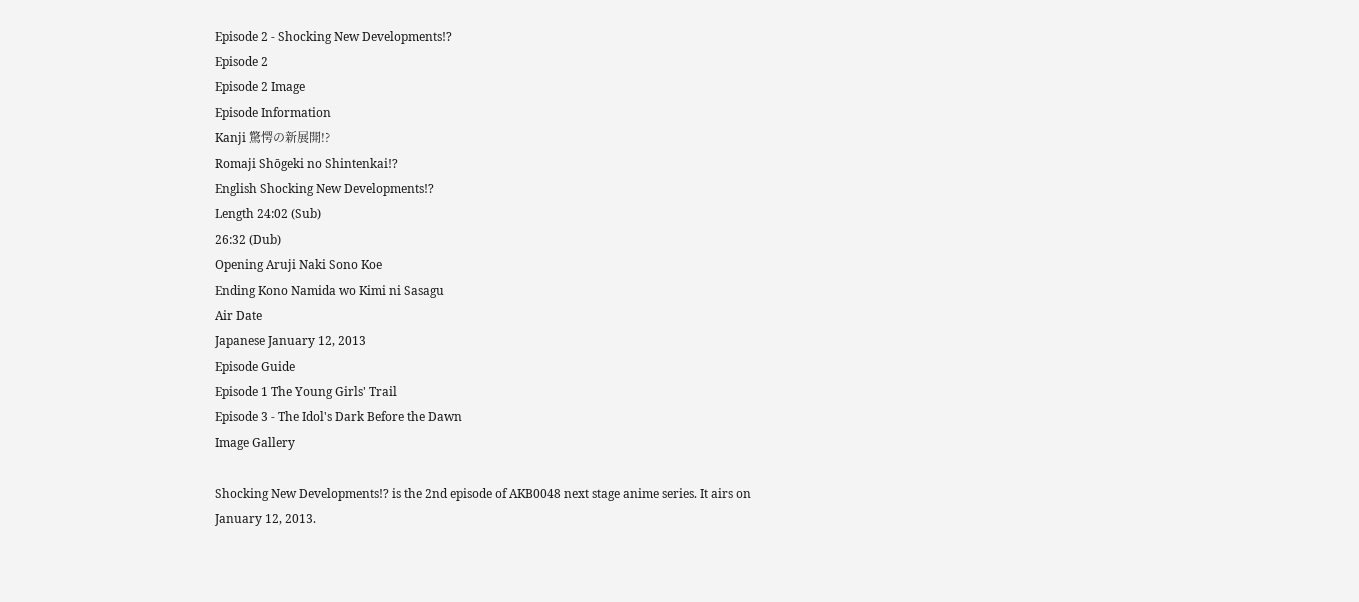Episode 2 - Shocking New Developments!?
Episode 2
Episode 2 Image
Episode Information
Kanji 驚愕の新展開!?
Romaji Shōgeki no Shintenkai!?
English Shocking New Developments!?
Length 24:02 (Sub)
26:32 (Dub)
Opening Aruji Naki Sono Koe
Ending Kono Namida wo Kimi ni Sasagu
Air Date
Japanese January 12, 2013
Episode Guide
Episode 1 The Young Girls' Trail
Episode 3 - The Idol's Dark Before the Dawn
Image Gallery

Shocking New Developments!? is the 2nd episode of AKB0048 next stage anime series. It airs on January 12, 2013.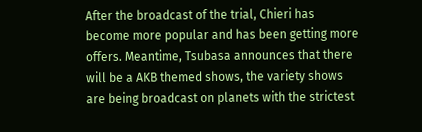After the broadcast of the trial, Chieri has become more popular and has been getting more offers. Meantime, Tsubasa announces that there will be a AKB themed shows, the variety shows are being broadcast on planets with the strictest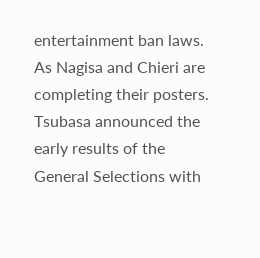entertainment ban laws. As Nagisa and Chieri are completing their posters. Tsubasa announced the early results of the General Selections with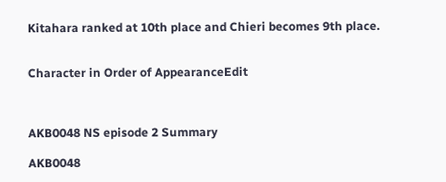Kitahara ranked at 10th place and Chieri becomes 9th place.


Character in Order of AppearanceEdit



AKB0048 NS episode 2 Summary

AKB0048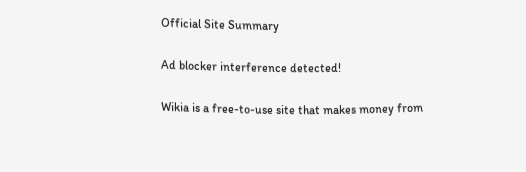Official Site Summary

Ad blocker interference detected!

Wikia is a free-to-use site that makes money from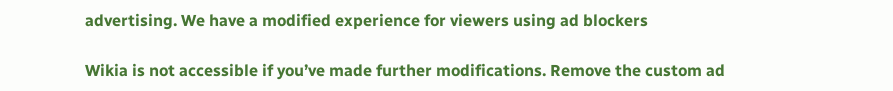advertising. We have a modified experience for viewers using ad blockers

Wikia is not accessible if you’ve made further modifications. Remove the custom ad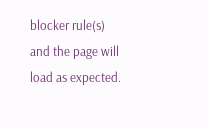blocker rule(s) and the page will load as expected.